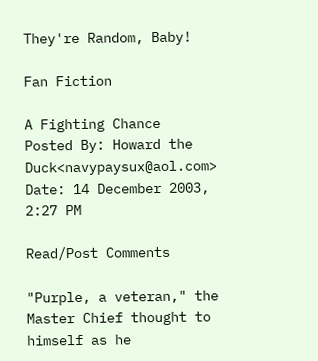They're Random, Baby!

Fan Fiction

A Fighting Chance
Posted By: Howard the Duck<navypaysux@aol.com>
Date: 14 December 2003, 2:27 PM

Read/Post Comments

"Purple, a veteran," the Master Chief thought to himself as he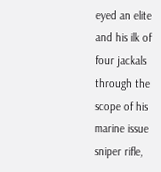eyed an elite and his ilk of four jackals through the scope of his marine issue sniper rifle,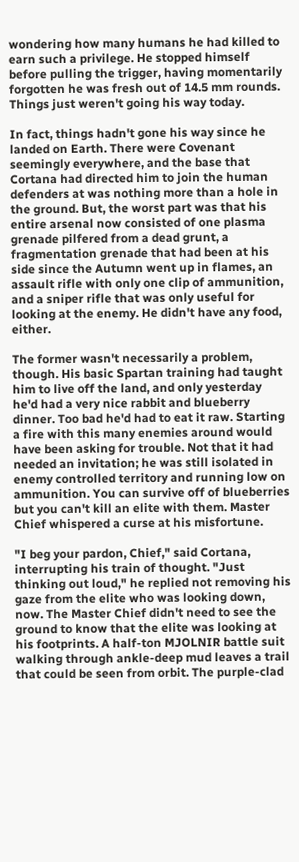wondering how many humans he had killed to earn such a privilege. He stopped himself before pulling the trigger, having momentarily forgotten he was fresh out of 14.5 mm rounds. Things just weren't going his way today.

In fact, things hadn't gone his way since he landed on Earth. There were Covenant seemingly everywhere, and the base that Cortana had directed him to join the human defenders at was nothing more than a hole in the ground. But, the worst part was that his entire arsenal now consisted of one plasma grenade pilfered from a dead grunt, a fragmentation grenade that had been at his side since the Autumn went up in flames, an assault rifle with only one clip of ammunition, and a sniper rifle that was only useful for looking at the enemy. He didn't have any food, either.

The former wasn't necessarily a problem, though. His basic Spartan training had taught him to live off the land, and only yesterday he'd had a very nice rabbit and blueberry dinner. Too bad he'd had to eat it raw. Starting a fire with this many enemies around would have been asking for trouble. Not that it had needed an invitation; he was still isolated in enemy controlled territory and running low on ammunition. You can survive off of blueberries but you can't kill an elite with them. Master Chief whispered a curse at his misfortune.

"I beg your pardon, Chief," said Cortana, interrupting his train of thought. "Just thinking out loud," he replied not removing his gaze from the elite who was looking down, now. The Master Chief didn't need to see the ground to know that the elite was looking at his footprints. A half-ton MJOLNIR battle suit walking through ankle-deep mud leaves a trail that could be seen from orbit. The purple-clad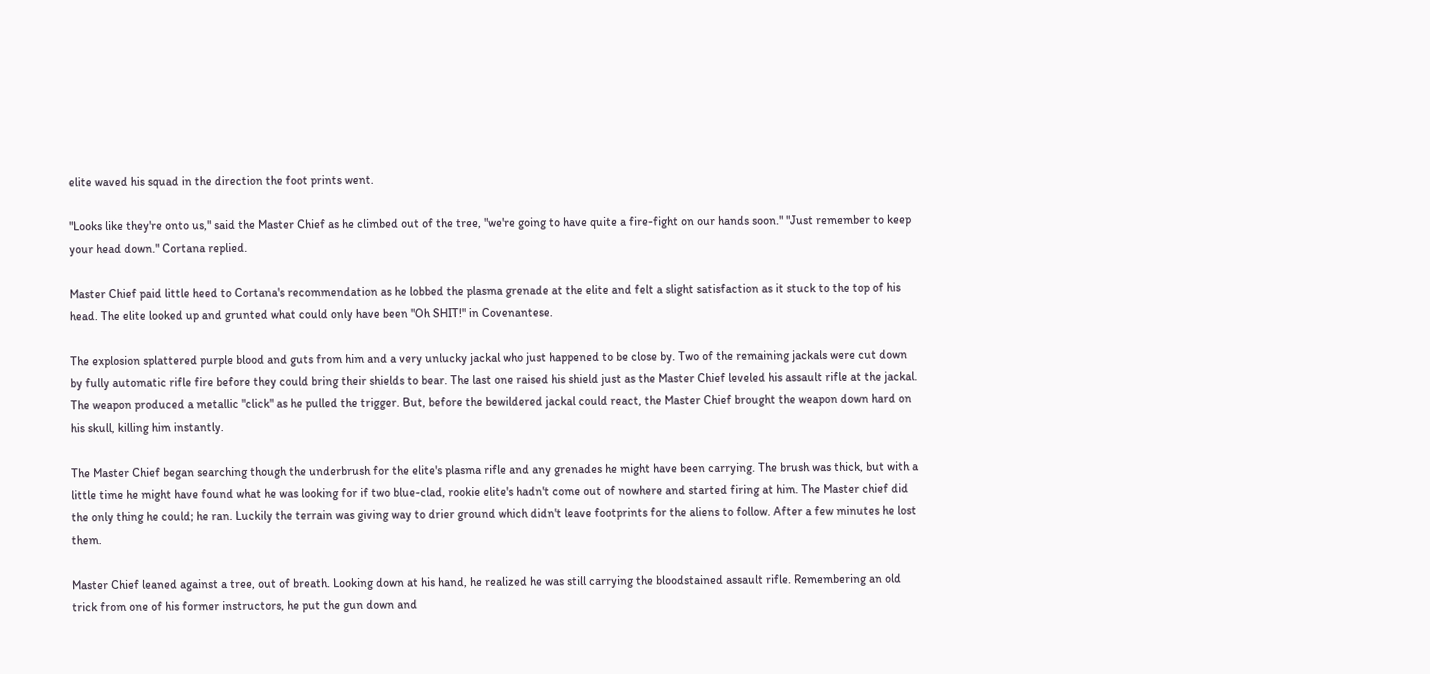elite waved his squad in the direction the foot prints went.

"Looks like they're onto us," said the Master Chief as he climbed out of the tree, "we're going to have quite a fire-fight on our hands soon." "Just remember to keep your head down." Cortana replied.

Master Chief paid little heed to Cortana's recommendation as he lobbed the plasma grenade at the elite and felt a slight satisfaction as it stuck to the top of his head. The elite looked up and grunted what could only have been "Oh SHIT!" in Covenantese.

The explosion splattered purple blood and guts from him and a very unlucky jackal who just happened to be close by. Two of the remaining jackals were cut down by fully automatic rifle fire before they could bring their shields to bear. The last one raised his shield just as the Master Chief leveled his assault rifle at the jackal. The weapon produced a metallic "click" as he pulled the trigger. But, before the bewildered jackal could react, the Master Chief brought the weapon down hard on his skull, killing him instantly.

The Master Chief began searching though the underbrush for the elite's plasma rifle and any grenades he might have been carrying. The brush was thick, but with a little time he might have found what he was looking for if two blue-clad, rookie elite's hadn't come out of nowhere and started firing at him. The Master chief did the only thing he could; he ran. Luckily the terrain was giving way to drier ground which didn't leave footprints for the aliens to follow. After a few minutes he lost them.

Master Chief leaned against a tree, out of breath. Looking down at his hand, he realized he was still carrying the bloodstained assault rifle. Remembering an old trick from one of his former instructors, he put the gun down and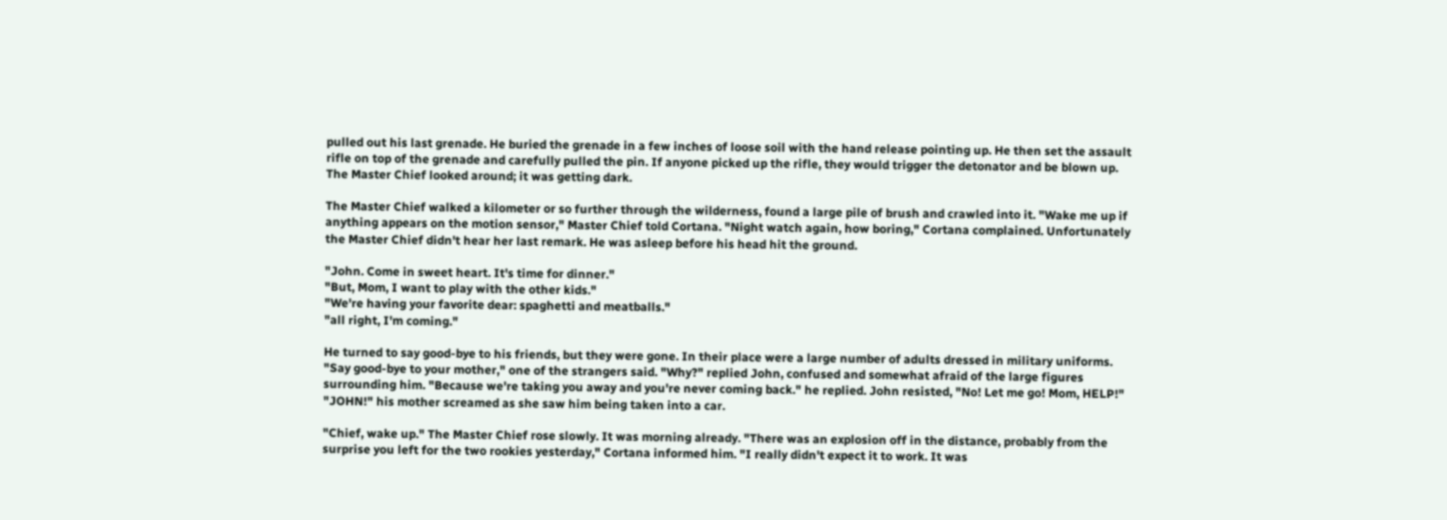pulled out his last grenade. He buried the grenade in a few inches of loose soil with the hand release pointing up. He then set the assault rifle on top of the grenade and carefully pulled the pin. If anyone picked up the rifle, they would trigger the detonator and be blown up. The Master Chief looked around; it was getting dark.

The Master Chief walked a kilometer or so further through the wilderness, found a large pile of brush and crawled into it. "Wake me up if anything appears on the motion sensor," Master Chief told Cortana. "Night watch again, how boring," Cortana complained. Unfortunately the Master Chief didn't hear her last remark. He was asleep before his head hit the ground.

"John. Come in sweet heart. It's time for dinner."
"But, Mom, I want to play with the other kids."
"We're having your favorite dear: spaghetti and meatballs."
"all right, I'm coming."

He turned to say good-bye to his friends, but they were gone. In their place were a large number of adults dressed in military uniforms. "Say good-bye to your mother," one of the strangers said. "Why?" replied John, confused and somewhat afraid of the large figures surrounding him. "Because we're taking you away and you're never coming back." he replied. John resisted, "No! Let me go! Mom, HELP!" "JOHN!" his mother screamed as she saw him being taken into a car.

"Chief, wake up." The Master Chief rose slowly. It was morning already. "There was an explosion off in the distance, probably from the surprise you left for the two rookies yesterday," Cortana informed him. "I really didn't expect it to work. It was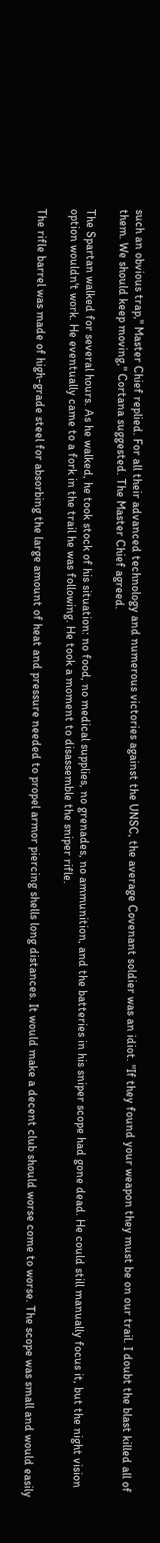such an obvious trap," Master Chief replied. For all their advanced technology and numerous victories against the UNSC, the average Covenant soldier was an idiot. "If they found your weapon they must be on our trail. I doubt the blast killed all of them. We should keep moving," Cortana suggested. The Master Chief agreed.

The Spartan walked for several hours. As he walked, he took stock of his situation: no food, no medical supplies, no grenades, no ammunition, and the batteries in his sniper scope had gone dead. He could still manually focus it, but the night vision option wouldn't work. He eventually came to a fork in the trail he was following. He took a moment to disassemble the sniper rifle.

The rifle barrel was made of high-grade steel for absorbing the large amount of heat and pressure needed to propel armor piercing shells long distances. It would make a decent club should worse come to worse. The scope was small and would easily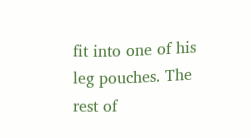fit into one of his leg pouches. The rest of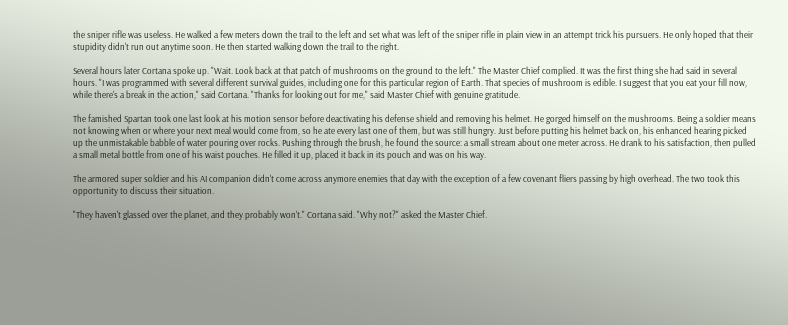the sniper rifle was useless. He walked a few meters down the trail to the left and set what was left of the sniper rifle in plain view in an attempt trick his pursuers. He only hoped that their stupidity didn't run out anytime soon. He then started walking down the trail to the right.

Several hours later Cortana spoke up. "Wait. Look back at that patch of mushrooms on the ground to the left." The Master Chief complied. It was the first thing she had said in several hours. "I was programmed with several different survival guides, including one for this particular region of Earth. That species of mushroom is edible. I suggest that you eat your fill now, while there's a break in the action," said Cortana. "Thanks for looking out for me," said Master Chief with genuine gratitude.

The famished Spartan took one last look at his motion sensor before deactivating his defense shield and removing his helmet. He gorged himself on the mushrooms. Being a soldier means not knowing when or where your next meal would come from, so he ate every last one of them, but was still hungry. Just before putting his helmet back on, his enhanced hearing picked up the unmistakable babble of water pouring over rocks. Pushing through the brush, he found the source: a small stream about one meter across. He drank to his satisfaction, then pulled a small metal bottle from one of his waist pouches. He filled it up, placed it back in its pouch and was on his way.

The armored super soldier and his AI companion didn't come across anymore enemies that day with the exception of a few covenant fliers passing by high overhead. The two took this opportunity to discuss their situation.

"They haven't glassed over the planet, and they probably won't." Cortana said. "Why not?" asked the Master Chief.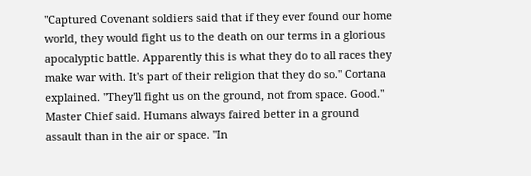"Captured Covenant soldiers said that if they ever found our home world, they would fight us to the death on our terms in a glorious apocalyptic battle. Apparently this is what they do to all races they make war with. It's part of their religion that they do so." Cortana explained. "They'll fight us on the ground, not from space. Good." Master Chief said. Humans always faired better in a ground assault than in the air or space. "In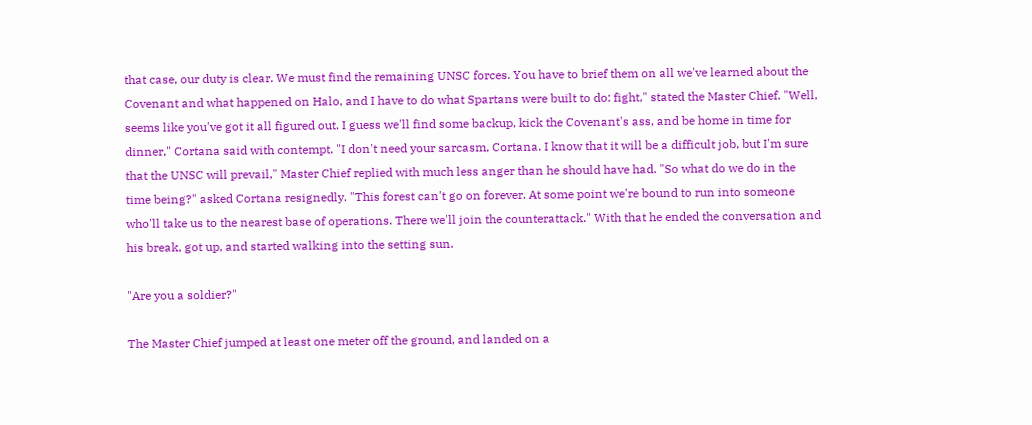that case, our duty is clear. We must find the remaining UNSC forces. You have to brief them on all we've learned about the Covenant and what happened on Halo, and I have to do what Spartans were built to do: fight," stated the Master Chief. "Well, seems like you've got it all figured out. I guess we'll find some backup, kick the Covenant's ass, and be home in time for dinner," Cortana said with contempt. "I don't need your sarcasm, Cortana. I know that it will be a difficult job, but I'm sure that the UNSC will prevail," Master Chief replied with much less anger than he should have had. "So what do we do in the time being?" asked Cortana resignedly. "This forest can't go on forever. At some point we're bound to run into someone who'll take us to the nearest base of operations. There we'll join the counterattack." With that he ended the conversation and his break, got up, and started walking into the setting sun.

"Are you a soldier?"

The Master Chief jumped at least one meter off the ground, and landed on a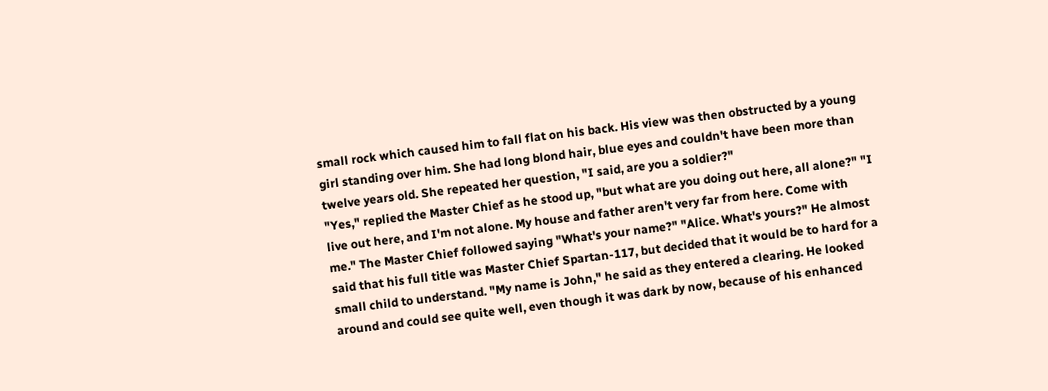small rock which caused him to fall flat on his back. His view was then obstructed by a young girl standing over him. She had long blond hair, blue eyes and couldn't have been more than twelve years old. She repeated her question, "I said, are you a soldier?"
"Yes," replied the Master Chief as he stood up, "but what are you doing out here, all alone?" "I live out here, and I'm not alone. My house and father aren't very far from here. Come with me." The Master Chief followed saying "What's your name?" "Alice. What's yours?" He almost said that his full title was Master Chief Spartan-117, but decided that it would be to hard for a small child to understand. "My name is John," he said as they entered a clearing. He looked around and could see quite well, even though it was dark by now, because of his enhanced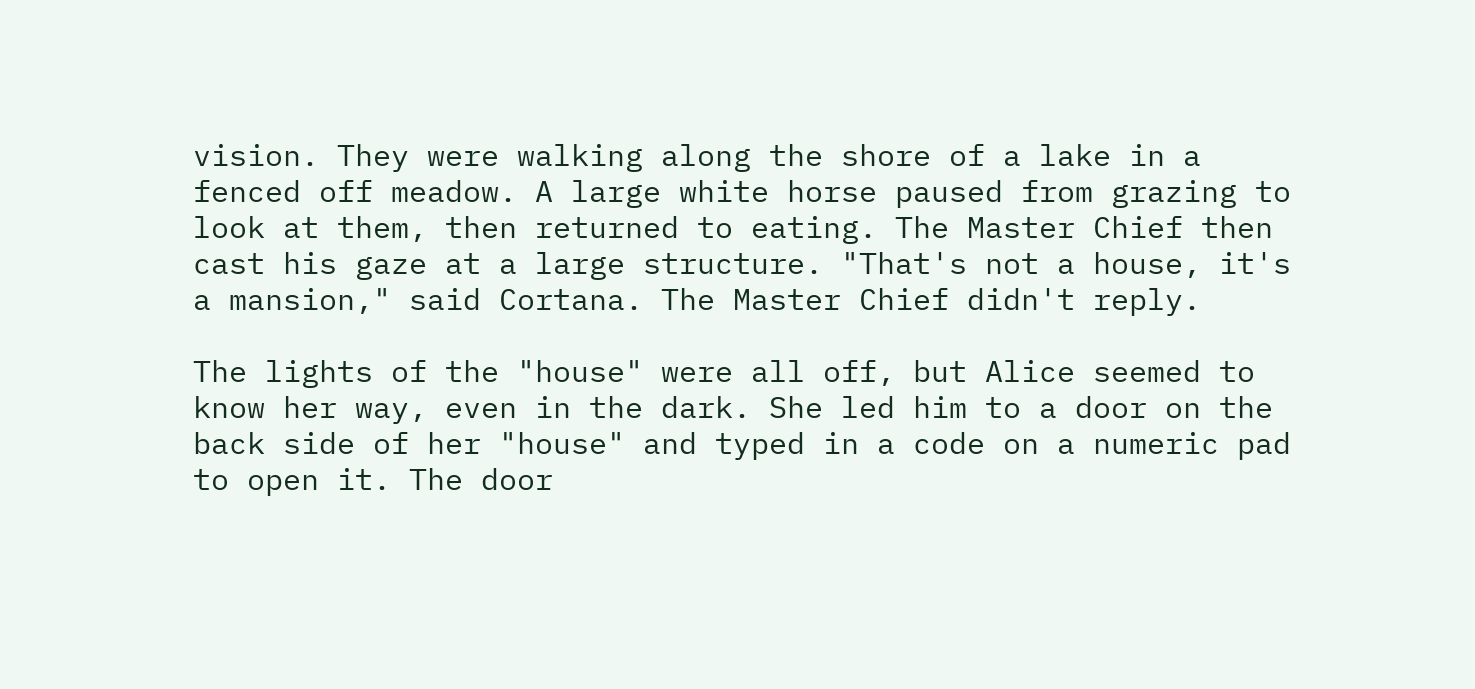vision. They were walking along the shore of a lake in a fenced off meadow. A large white horse paused from grazing to look at them, then returned to eating. The Master Chief then cast his gaze at a large structure. "That's not a house, it's a mansion," said Cortana. The Master Chief didn't reply.

The lights of the "house" were all off, but Alice seemed to know her way, even in the dark. She led him to a door on the back side of her "house" and typed in a code on a numeric pad to open it. The door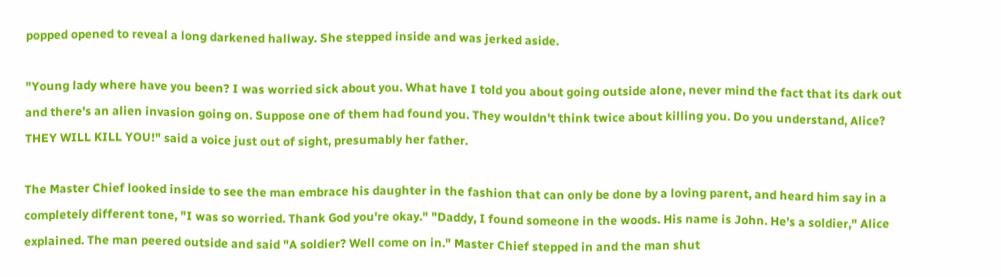popped opened to reveal a long darkened hallway. She stepped inside and was jerked aside.

"Young lady where have you been? I was worried sick about you. What have I told you about going outside alone, never mind the fact that its dark out and there's an alien invasion going on. Suppose one of them had found you. They wouldn't think twice about killing you. Do you understand, Alice? THEY WILL KILL YOU!" said a voice just out of sight, presumably her father.

The Master Chief looked inside to see the man embrace his daughter in the fashion that can only be done by a loving parent, and heard him say in a completely different tone, "I was so worried. Thank God you're okay." "Daddy, I found someone in the woods. His name is John. He's a soldier," Alice explained. The man peered outside and said "A soldier? Well come on in." Master Chief stepped in and the man shut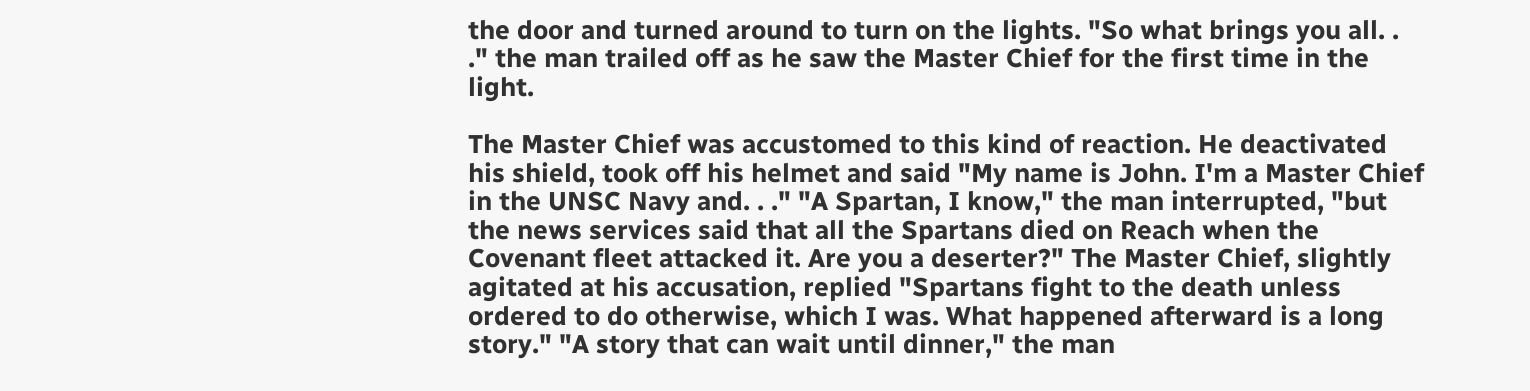the door and turned around to turn on the lights. "So what brings you all. . ." the man trailed off as he saw the Master Chief for the first time in the light.

The Master Chief was accustomed to this kind of reaction. He deactivated his shield, took off his helmet and said "My name is John. I'm a Master Chief in the UNSC Navy and. . ." "A Spartan, I know," the man interrupted, "but the news services said that all the Spartans died on Reach when the Covenant fleet attacked it. Are you a deserter?" The Master Chief, slightly agitated at his accusation, replied "Spartans fight to the death unless ordered to do otherwise, which I was. What happened afterward is a long story." "A story that can wait until dinner," the man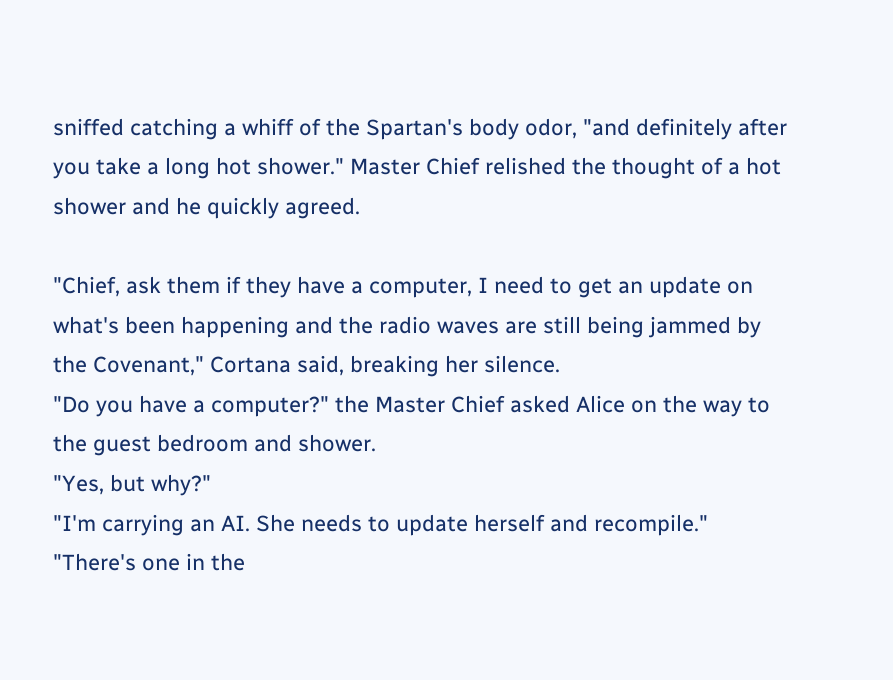sniffed catching a whiff of the Spartan's body odor, "and definitely after you take a long hot shower." Master Chief relished the thought of a hot shower and he quickly agreed.

"Chief, ask them if they have a computer, I need to get an update on what's been happening and the radio waves are still being jammed by the Covenant," Cortana said, breaking her silence.
"Do you have a computer?" the Master Chief asked Alice on the way to the guest bedroom and shower.
"Yes, but why?"
"I'm carrying an AI. She needs to update herself and recompile."
"There's one in the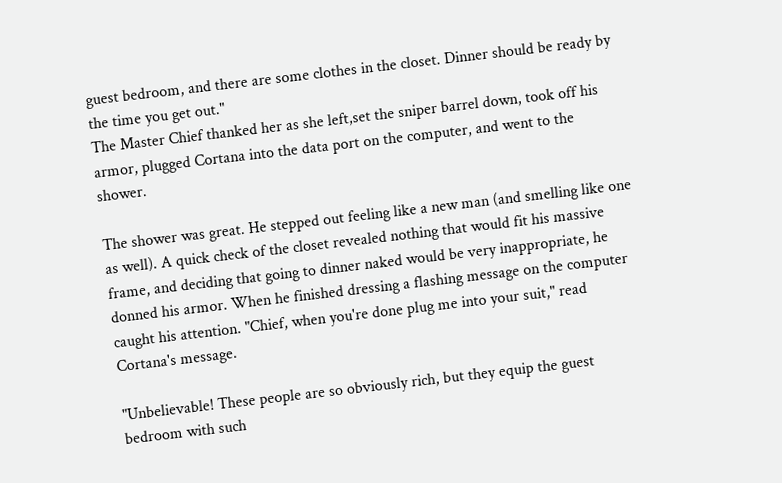guest bedroom, and there are some clothes in the closet. Dinner should be ready by the time you get out."
The Master Chief thanked her as she left,set the sniper barrel down, took off his armor, plugged Cortana into the data port on the computer, and went to the shower.

The shower was great. He stepped out feeling like a new man (and smelling like one as well). A quick check of the closet revealed nothing that would fit his massive frame, and deciding that going to dinner naked would be very inappropriate, he donned his armor. When he finished dressing a flashing message on the computer caught his attention. "Chief, when you're done plug me into your suit," read Cortana's message.

"Unbelievable! These people are so obviously rich, but they equip the guest bedroom with such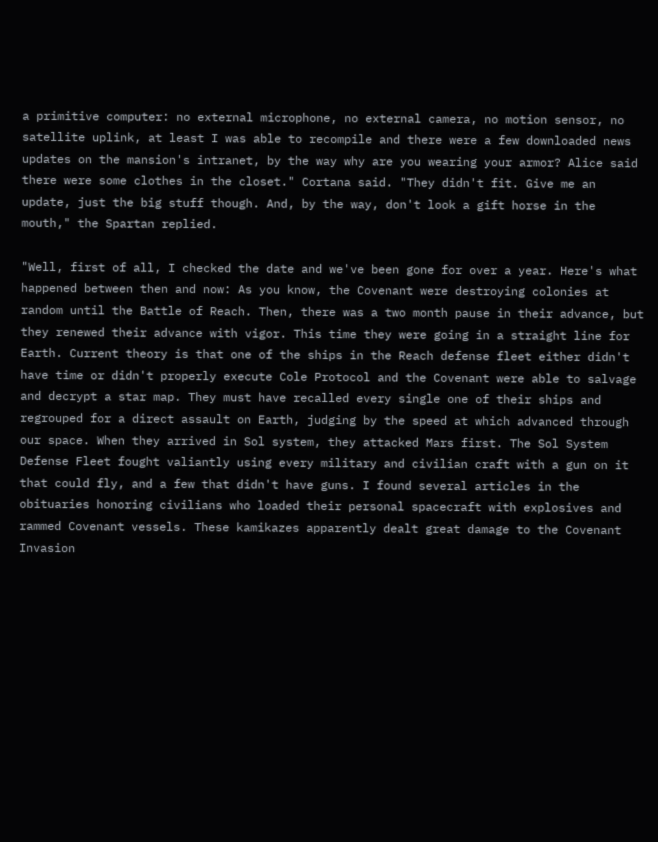a primitive computer: no external microphone, no external camera, no motion sensor, no satellite uplink, at least I was able to recompile and there were a few downloaded news updates on the mansion's intranet, by the way why are you wearing your armor? Alice said there were some clothes in the closet." Cortana said. "They didn't fit. Give me an update, just the big stuff though. And, by the way, don't look a gift horse in the mouth," the Spartan replied.

"Well, first of all, I checked the date and we've been gone for over a year. Here's what happened between then and now: As you know, the Covenant were destroying colonies at random until the Battle of Reach. Then, there was a two month pause in their advance, but they renewed their advance with vigor. This time they were going in a straight line for Earth. Current theory is that one of the ships in the Reach defense fleet either didn't have time or didn't properly execute Cole Protocol and the Covenant were able to salvage and decrypt a star map. They must have recalled every single one of their ships and regrouped for a direct assault on Earth, judging by the speed at which advanced through our space. When they arrived in Sol system, they attacked Mars first. The Sol System Defense Fleet fought valiantly using every military and civilian craft with a gun on it that could fly, and a few that didn't have guns. I found several articles in the obituaries honoring civilians who loaded their personal spacecraft with explosives and rammed Covenant vessels. These kamikazes apparently dealt great damage to the Covenant Invasion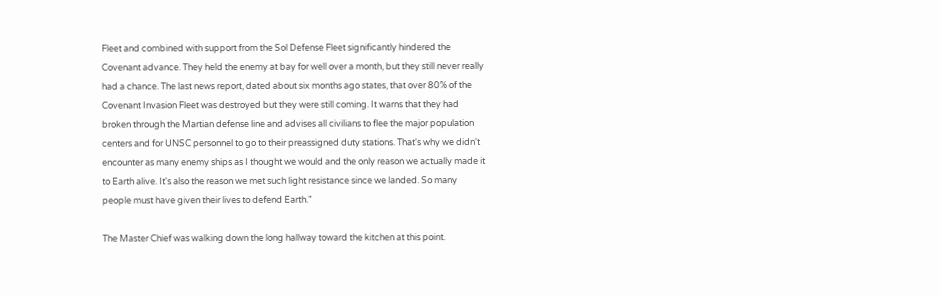Fleet and combined with support from the Sol Defense Fleet significantly hindered the Covenant advance. They held the enemy at bay for well over a month, but they still never really had a chance. The last news report, dated about six months ago states, that over 80% of the Covenant Invasion Fleet was destroyed but they were still coming. It warns that they had broken through the Martian defense line and advises all civilians to flee the major population centers and for UNSC personnel to go to their preassigned duty stations. That's why we didn't encounter as many enemy ships as I thought we would and the only reason we actually made it to Earth alive. It's also the reason we met such light resistance since we landed. So many people must have given their lives to defend Earth."

The Master Chief was walking down the long hallway toward the kitchen at this point.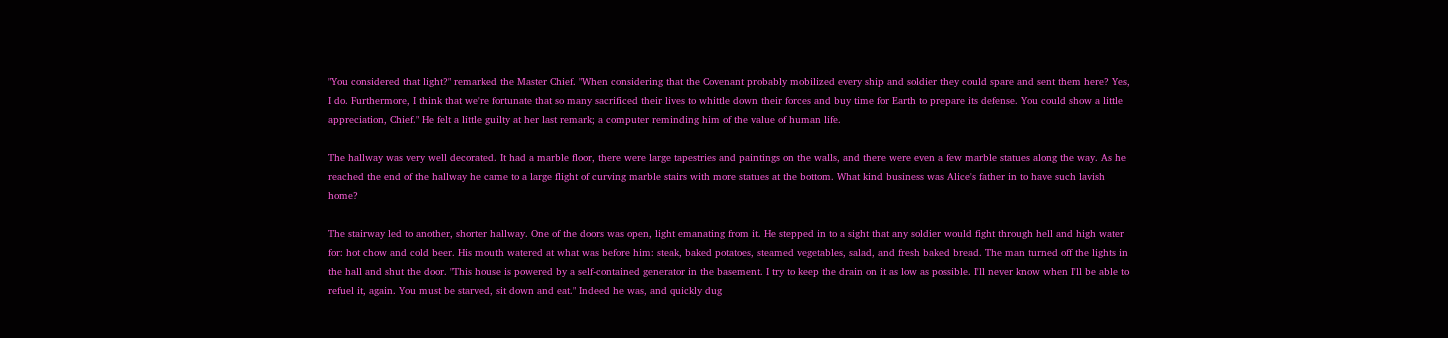"You considered that light?" remarked the Master Chief. "When considering that the Covenant probably mobilized every ship and soldier they could spare and sent them here? Yes, I do. Furthermore, I think that we're fortunate that so many sacrificed their lives to whittle down their forces and buy time for Earth to prepare its defense. You could show a little appreciation, Chief." He felt a little guilty at her last remark; a computer reminding him of the value of human life.

The hallway was very well decorated. It had a marble floor, there were large tapestries and paintings on the walls, and there were even a few marble statues along the way. As he reached the end of the hallway he came to a large flight of curving marble stairs with more statues at the bottom. What kind business was Alice's father in to have such lavish home?

The stairway led to another, shorter hallway. One of the doors was open, light emanating from it. He stepped in to a sight that any soldier would fight through hell and high water for: hot chow and cold beer. His mouth watered at what was before him: steak, baked potatoes, steamed vegetables, salad, and fresh baked bread. The man turned off the lights in the hall and shut the door. "This house is powered by a self-contained generator in the basement. I try to keep the drain on it as low as possible. I'll never know when I'll be able to refuel it, again. You must be starved, sit down and eat." Indeed he was, and quickly dug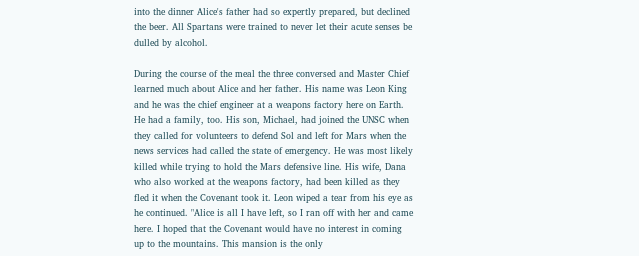into the dinner Alice's father had so expertly prepared, but declined the beer. All Spartans were trained to never let their acute senses be dulled by alcohol.

During the course of the meal the three conversed and Master Chief learned much about Alice and her father. His name was Leon King and he was the chief engineer at a weapons factory here on Earth. He had a family, too. His son, Michael, had joined the UNSC when they called for volunteers to defend Sol and left for Mars when the news services had called the state of emergency. He was most likely killed while trying to hold the Mars defensive line. His wife, Dana who also worked at the weapons factory, had been killed as they fled it when the Covenant took it. Leon wiped a tear from his eye as he continued. "Alice is all I have left, so I ran off with her and came here. I hoped that the Covenant would have no interest in coming up to the mountains. This mansion is the only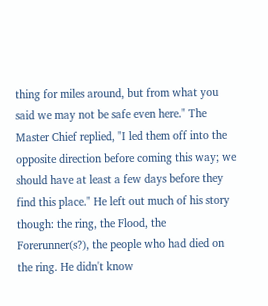thing for miles around, but from what you said we may not be safe even here." The Master Chief replied, "I led them off into the opposite direction before coming this way; we should have at least a few days before they find this place." He left out much of his story though: the ring, the Flood, the Forerunner(s?), the people who had died on the ring. He didn't know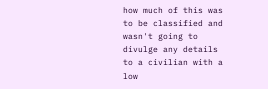how much of this was to be classified and wasn't going to divulge any details to a civilian with a low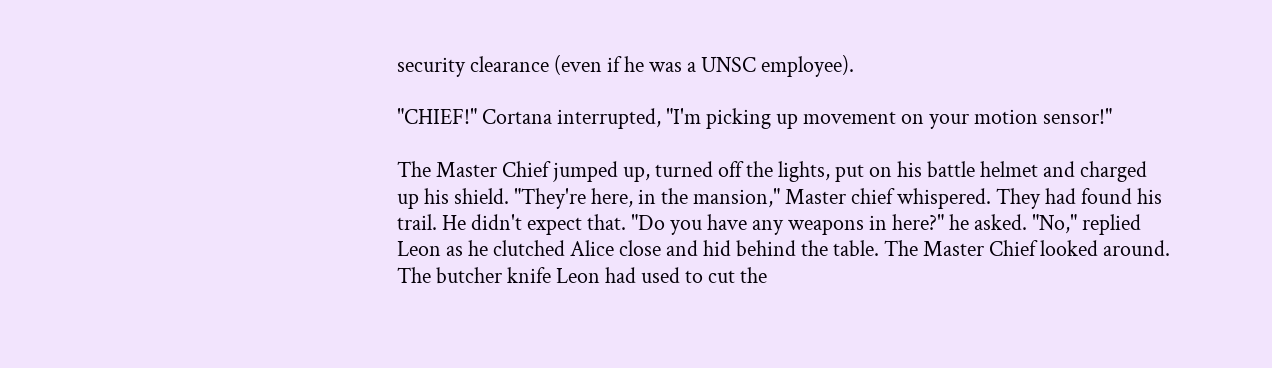security clearance (even if he was a UNSC employee).

"CHIEF!" Cortana interrupted, "I'm picking up movement on your motion sensor!"

The Master Chief jumped up, turned off the lights, put on his battle helmet and charged up his shield. "They're here, in the mansion," Master chief whispered. They had found his trail. He didn't expect that. "Do you have any weapons in here?" he asked. "No," replied Leon as he clutched Alice close and hid behind the table. The Master Chief looked around. The butcher knife Leon had used to cut the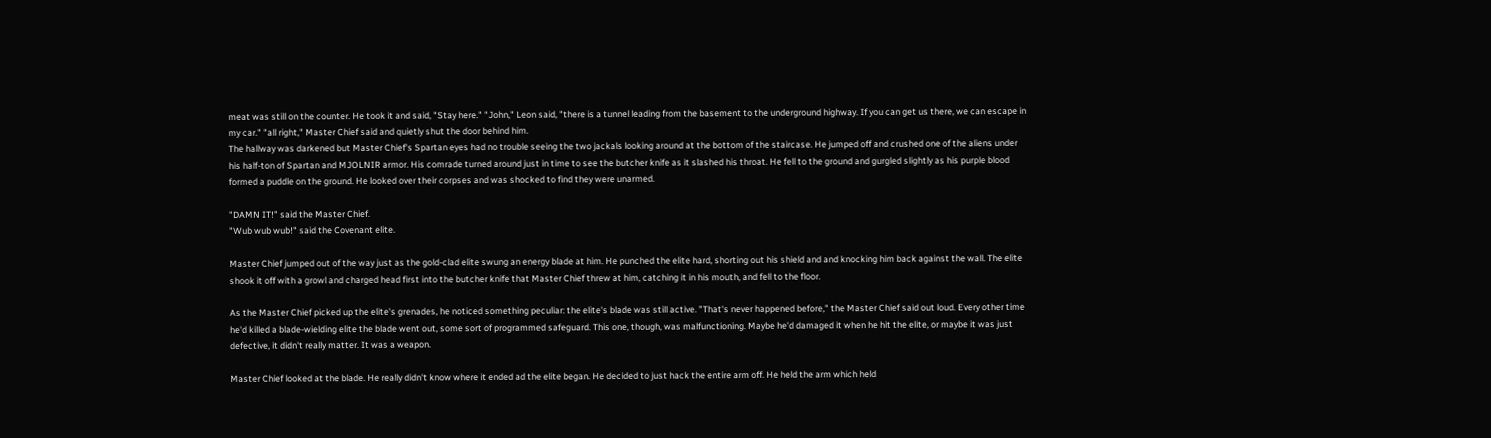meat was still on the counter. He took it and said, "Stay here." "John," Leon said, "there is a tunnel leading from the basement to the underground highway. If you can get us there, we can escape in my car." "all right," Master Chief said and quietly shut the door behind him.
The hallway was darkened but Master Chief's Spartan eyes had no trouble seeing the two jackals looking around at the bottom of the staircase. He jumped off and crushed one of the aliens under his half-ton of Spartan and MJOLNIR armor. His comrade turned around just in time to see the butcher knife as it slashed his throat. He fell to the ground and gurgled slightly as his purple blood formed a puddle on the ground. He looked over their corpses and was shocked to find they were unarmed.

"DAMN IT!" said the Master Chief.
"Wub wub wub!" said the Covenant elite.

Master Chief jumped out of the way just as the gold-clad elite swung an energy blade at him. He punched the elite hard, shorting out his shield and and knocking him back against the wall. The elite shook it off with a growl and charged head first into the butcher knife that Master Chief threw at him, catching it in his mouth, and fell to the floor.

As the Master Chief picked up the elite's grenades, he noticed something peculiar: the elite's blade was still active. "That's never happened before," the Master Chief said out loud. Every other time he'd killed a blade-wielding elite the blade went out, some sort of programmed safeguard. This one, though, was malfunctioning. Maybe he'd damaged it when he hit the elite, or maybe it was just defective, it didn't really matter. It was a weapon.

Master Chief looked at the blade. He really didn't know where it ended ad the elite began. He decided to just hack the entire arm off. He held the arm which held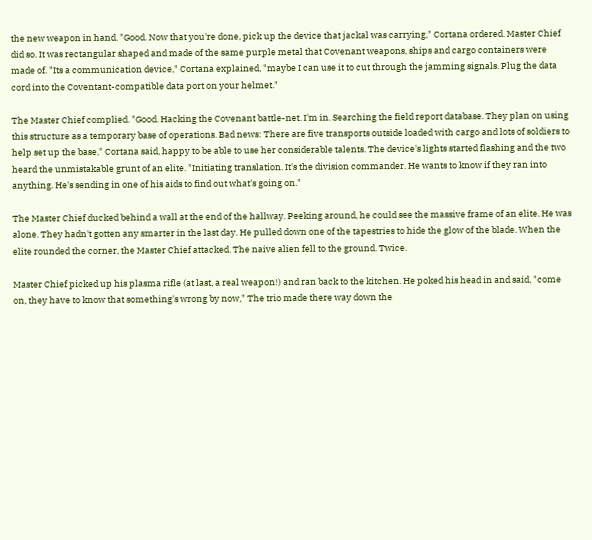the new weapon in hand. "Good. Now that you're done, pick up the device that jackal was carrying," Cortana ordered. Master Chief did so. It was rectangular shaped and made of the same purple metal that Covenant weapons, ships and cargo containers were made of. "Its a communication device," Cortana explained, "maybe I can use it to cut through the jamming signals. Plug the data cord into the Coventant-compatible data port on your helmet."

The Master Chief complied. "Good. Hacking the Covenant battle-net. I'm in. Searching the field report database. They plan on using this structure as a temporary base of operations. Bad news: There are five transports outside loaded with cargo and lots of soldiers to help set up the base," Cortana said, happy to be able to use her considerable talents. The device's lights started flashing and the two heard the unmistakable grunt of an elite. "Initiating translation. It's the division commander. He wants to know if they ran into anything. He's sending in one of his aids to find out what's going on."

The Master Chief ducked behind a wall at the end of the hallway. Peeking around, he could see the massive frame of an elite. He was alone. They hadn't gotten any smarter in the last day. He pulled down one of the tapestries to hide the glow of the blade. When the elite rounded the corner, the Master Chief attacked. The naive alien fell to the ground. Twice.

Master Chief picked up his plasma rifle (at last, a real weapon!) and ran back to the kitchen. He poked his head in and said, "come on, they have to know that something's wrong by now," The trio made there way down the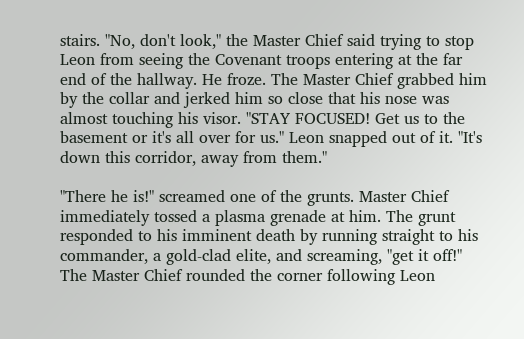stairs. "No, don't look," the Master Chief said trying to stop Leon from seeing the Covenant troops entering at the far end of the hallway. He froze. The Master Chief grabbed him by the collar and jerked him so close that his nose was almost touching his visor. "STAY FOCUSED! Get us to the basement or it's all over for us." Leon snapped out of it. "It's down this corridor, away from them."

"There he is!" screamed one of the grunts. Master Chief immediately tossed a plasma grenade at him. The grunt responded to his imminent death by running straight to his commander, a gold-clad elite, and screaming, "get it off!" The Master Chief rounded the corner following Leon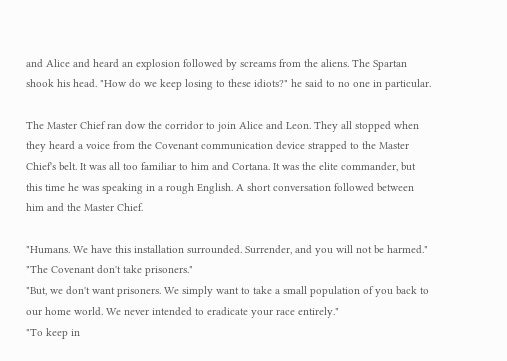and Alice and heard an explosion followed by screams from the aliens. The Spartan shook his head. "How do we keep losing to these idiots?" he said to no one in particular.

The Master Chief ran dow the corridor to join Alice and Leon. They all stopped when they heard a voice from the Covenant communication device strapped to the Master Chief's belt. It was all too familiar to him and Cortana. It was the elite commander, but this time he was speaking in a rough English. A short conversation followed between him and the Master Chief.

"Humans. We have this installation surrounded. Surrender, and you will not be harmed."
"The Covenant don't take prisoners."
"But, we don't want prisoners. We simply want to take a small population of you back to our home world. We never intended to eradicate your race entirely."
"To keep in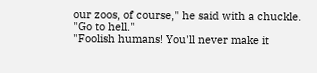our zoos, of course," he said with a chuckle.
"Go to hell."
"Foolish humans! You'll never make it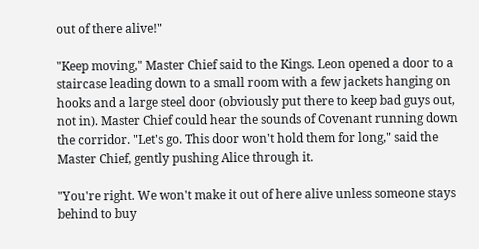out of there alive!"

"Keep moving," Master Chief said to the Kings. Leon opened a door to a staircase leading down to a small room with a few jackets hanging on hooks and a large steel door (obviously put there to keep bad guys out, not in). Master Chief could hear the sounds of Covenant running down the corridor. "Let's go. This door won't hold them for long," said the Master Chief, gently pushing Alice through it.

"You're right. We won't make it out of here alive unless someone stays behind to buy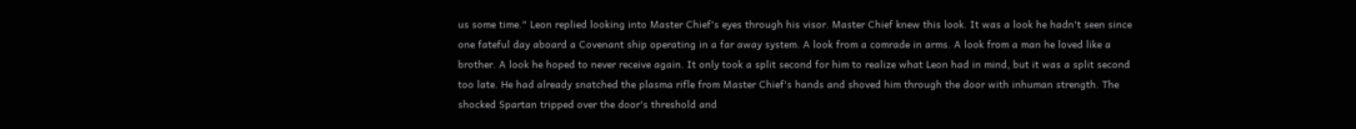us some time." Leon replied looking into Master Chief's eyes through his visor. Master Chief knew this look. It was a look he hadn't seen since one fateful day aboard a Covenant ship operating in a far away system. A look from a comrade in arms. A look from a man he loved like a brother. A look he hoped to never receive again. It only took a split second for him to realize what Leon had in mind, but it was a split second too late. He had already snatched the plasma rifle from Master Chief's hands and shoved him through the door with inhuman strength. The shocked Spartan tripped over the door's threshold and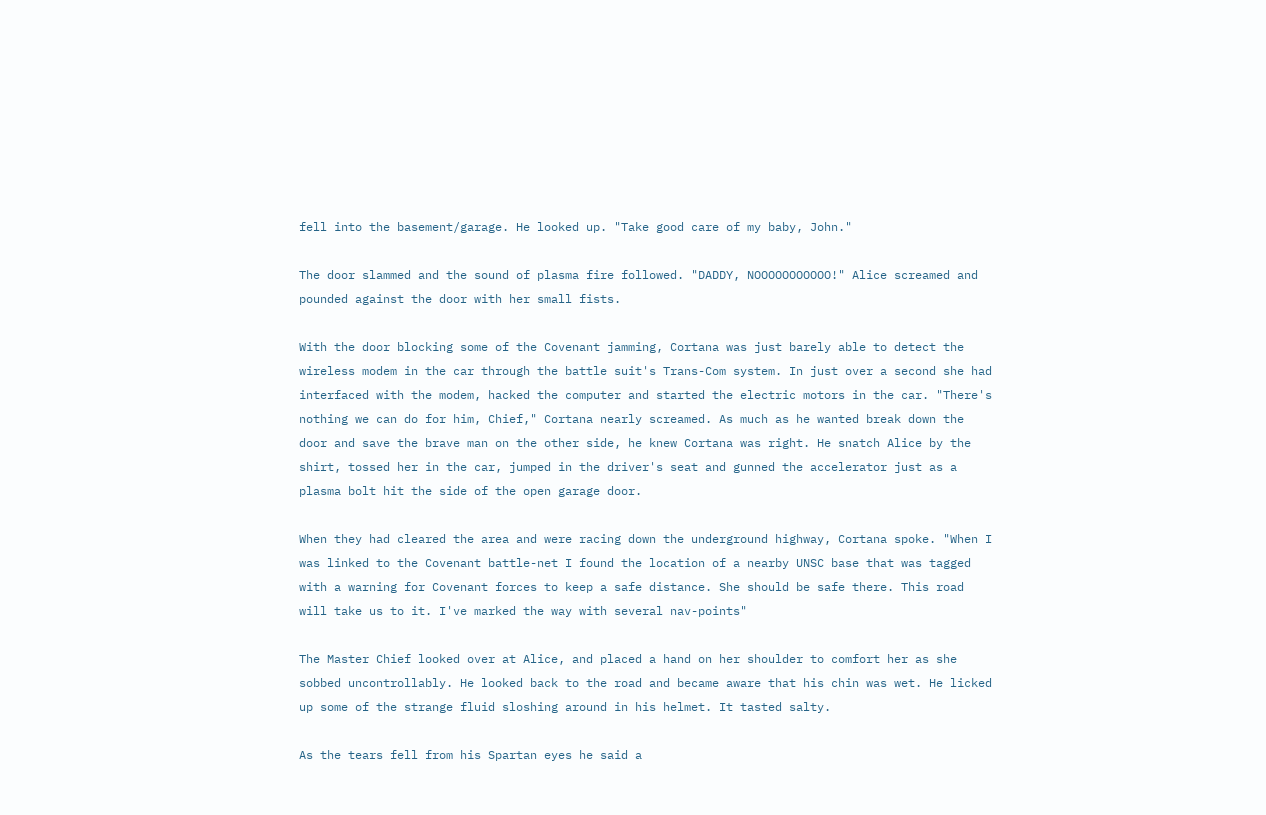fell into the basement/garage. He looked up. "Take good care of my baby, John."

The door slammed and the sound of plasma fire followed. "DADDY, NOOOOOOOOOOO!" Alice screamed and pounded against the door with her small fists.

With the door blocking some of the Covenant jamming, Cortana was just barely able to detect the wireless modem in the car through the battle suit's Trans-Com system. In just over a second she had interfaced with the modem, hacked the computer and started the electric motors in the car. "There's nothing we can do for him, Chief," Cortana nearly screamed. As much as he wanted break down the door and save the brave man on the other side, he knew Cortana was right. He snatch Alice by the shirt, tossed her in the car, jumped in the driver's seat and gunned the accelerator just as a plasma bolt hit the side of the open garage door.

When they had cleared the area and were racing down the underground highway, Cortana spoke. "When I was linked to the Covenant battle-net I found the location of a nearby UNSC base that was tagged with a warning for Covenant forces to keep a safe distance. She should be safe there. This road will take us to it. I've marked the way with several nav-points"

The Master Chief looked over at Alice, and placed a hand on her shoulder to comfort her as she sobbed uncontrollably. He looked back to the road and became aware that his chin was wet. He licked up some of the strange fluid sloshing around in his helmet. It tasted salty.

As the tears fell from his Spartan eyes he said a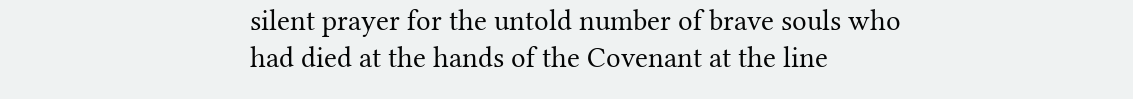silent prayer for the untold number of brave souls who had died at the hands of the Covenant at the line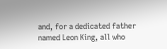and, for a dedicated father named Leon King, all who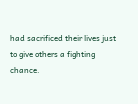had sacrificed their lives just to give others a fighting chance.